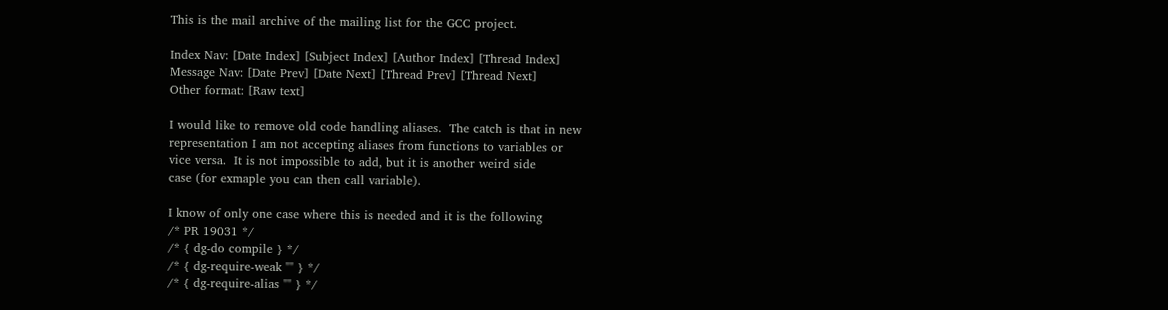This is the mail archive of the mailing list for the GCC project.

Index Nav: [Date Index] [Subject Index] [Author Index] [Thread Index]
Message Nav: [Date Prev] [Date Next] [Thread Prev] [Thread Next]
Other format: [Raw text]

I would like to remove old code handling aliases.  The catch is that in new
representation I am not accepting aliases from functions to variables or
vice versa.  It is not impossible to add, but it is another weird side
case (for exmaple you can then call variable).

I know of only one case where this is needed and it is the following
/* PR 19031 */
/* { dg-do compile } */
/* { dg-require-weak "" } */
/* { dg-require-alias "" } */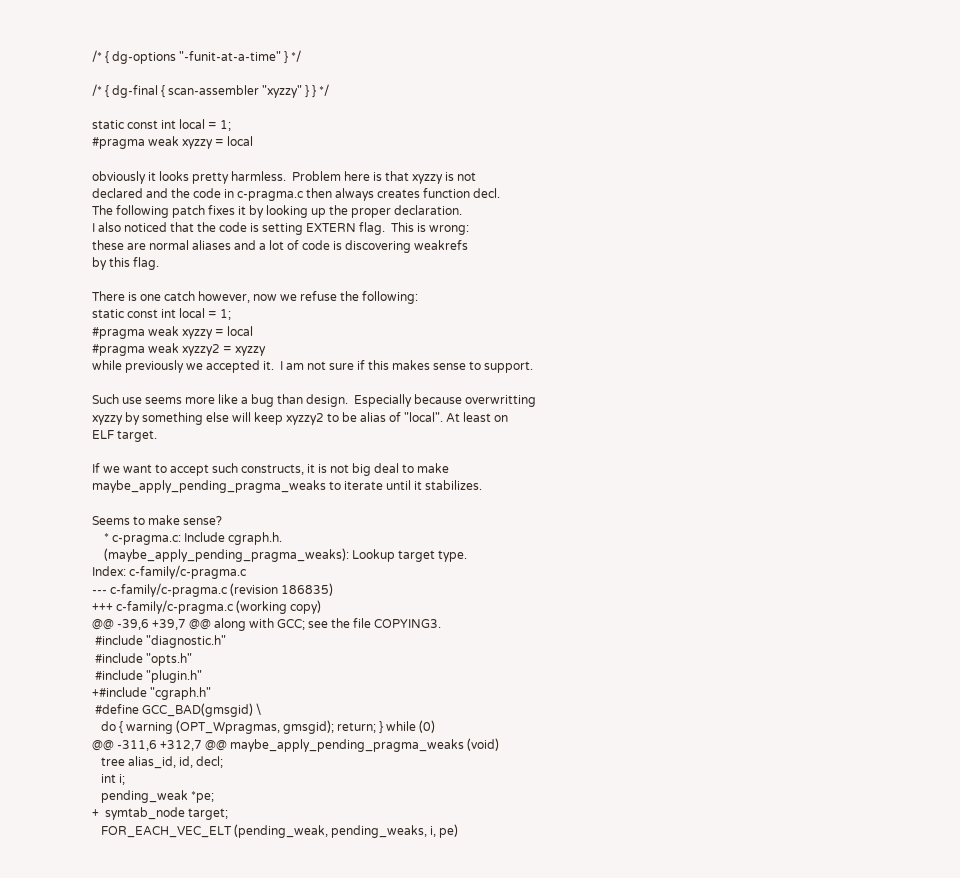/* { dg-options "-funit-at-a-time" } */

/* { dg-final { scan-assembler "xyzzy" } } */

static const int local = 1;
#pragma weak xyzzy = local

obviously it looks pretty harmless.  Problem here is that xyzzy is not
declared and the code in c-pragma.c then always creates function decl.
The following patch fixes it by looking up the proper declaration.
I also noticed that the code is setting EXTERN flag.  This is wrong:
these are normal aliases and a lot of code is discovering weakrefs
by this flag.

There is one catch however, now we refuse the following:
static const int local = 1;
#pragma weak xyzzy = local
#pragma weak xyzzy2 = xyzzy
while previously we accepted it.  I am not sure if this makes sense to support.

Such use seems more like a bug than design.  Especially because overwritting
xyzzy by something else will keep xyzzy2 to be alias of "local". At least on
ELF target.

If we want to accept such constructs, it is not big deal to make
maybe_apply_pending_pragma_weaks to iterate until it stabilizes.

Seems to make sense?
    * c-pragma.c: Include cgraph.h.
    (maybe_apply_pending_pragma_weaks): Lookup target type.
Index: c-family/c-pragma.c
--- c-family/c-pragma.c (revision 186835)
+++ c-family/c-pragma.c (working copy)
@@ -39,6 +39,7 @@ along with GCC; see the file COPYING3.
 #include "diagnostic.h"
 #include "opts.h"
 #include "plugin.h"
+#include "cgraph.h"
 #define GCC_BAD(gmsgid) \
   do { warning (OPT_Wpragmas, gmsgid); return; } while (0)
@@ -311,6 +312,7 @@ maybe_apply_pending_pragma_weaks (void)
   tree alias_id, id, decl;
   int i;
   pending_weak *pe;
+  symtab_node target;
   FOR_EACH_VEC_ELT (pending_weak, pending_weaks, i, pe)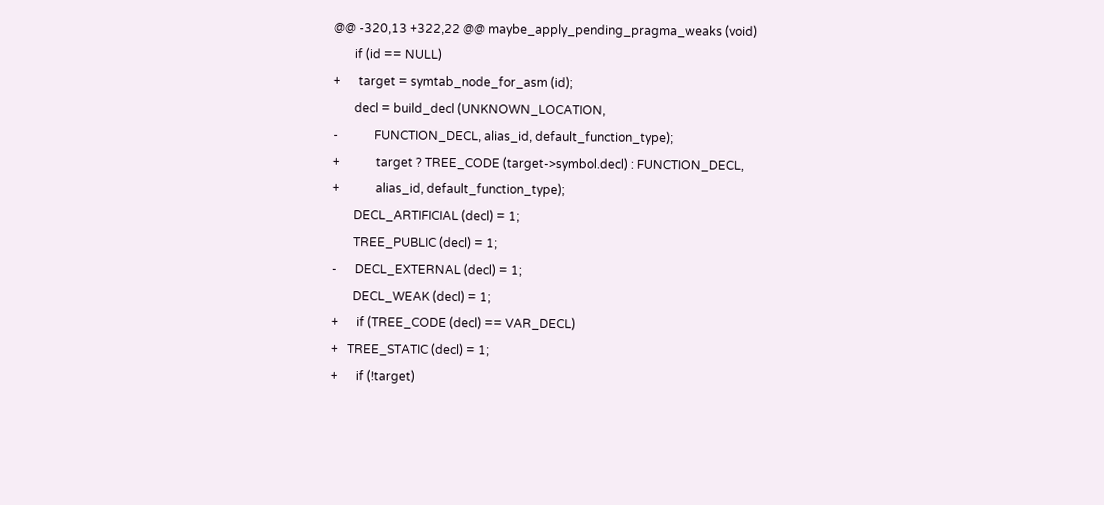@@ -320,13 +322,22 @@ maybe_apply_pending_pragma_weaks (void)
       if (id == NULL)
+      target = symtab_node_for_asm (id);
       decl = build_decl (UNKNOWN_LOCATION,
-            FUNCTION_DECL, alias_id, default_function_type);
+            target ? TREE_CODE (target->symbol.decl) : FUNCTION_DECL,
+            alias_id, default_function_type);
       DECL_ARTIFICIAL (decl) = 1;
       TREE_PUBLIC (decl) = 1;
-      DECL_EXTERNAL (decl) = 1;
       DECL_WEAK (decl) = 1;
+      if (TREE_CODE (decl) == VAR_DECL)
+   TREE_STATIC (decl) = 1;
+      if (!target)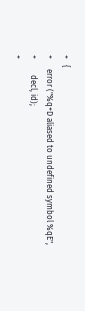+   {
+     error ("%q+D aliased to undefined symbol %qE",
+        decl, id);
+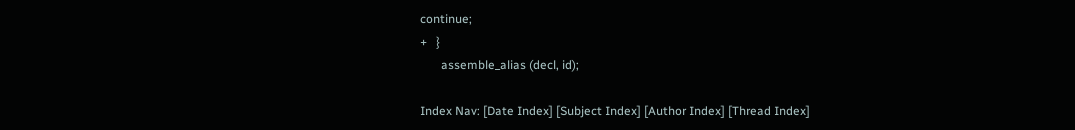continue;
+   }
       assemble_alias (decl, id);

Index Nav: [Date Index] [Subject Index] [Author Index] [Thread Index]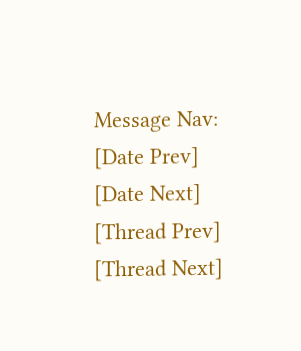Message Nav: [Date Prev] [Date Next] [Thread Prev] [Thread Next]